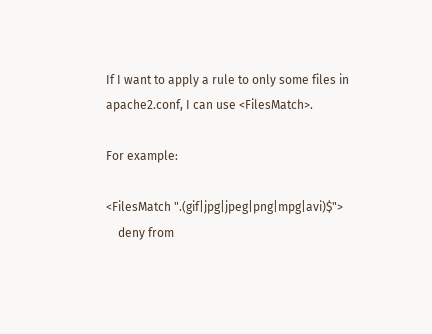If I want to apply a rule to only some files in apache2.conf, I can use <FilesMatch>.

For example:

<FilesMatch ".(gif|jpg|jpeg|png|mpg|avi)$">
    deny from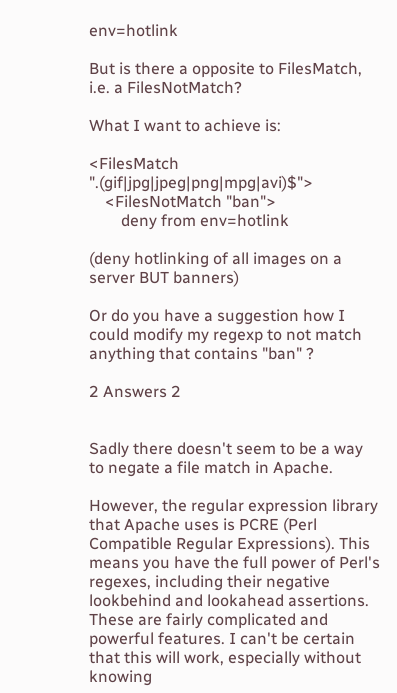env=hotlink

But is there a opposite to FilesMatch, i.e. a FilesNotMatch?

What I want to achieve is:

<FilesMatch ".(gif|jpg|jpeg|png|mpg|avi)$">
    <FilesNotMatch "ban">
        deny from env=hotlink

(deny hotlinking of all images on a server BUT banners)

Or do you have a suggestion how I could modify my regexp to not match anything that contains "ban" ?

2 Answers 2


Sadly there doesn't seem to be a way to negate a file match in Apache.

However, the regular expression library that Apache uses is PCRE (Perl Compatible Regular Expressions). This means you have the full power of Perl's regexes, including their negative lookbehind and lookahead assertions. These are fairly complicated and powerful features. I can't be certain that this will work, especially without knowing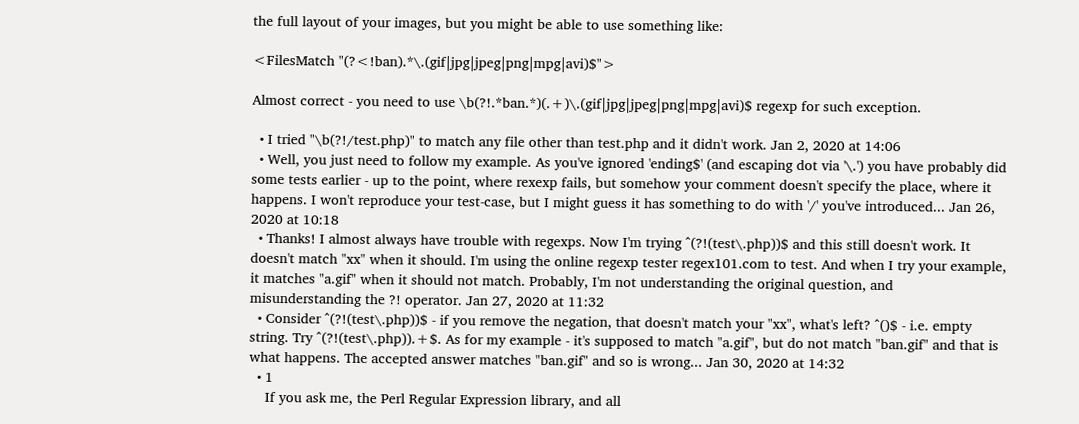the full layout of your images, but you might be able to use something like:

<FilesMatch "(?<!ban).*\.(gif|jpg|jpeg|png|mpg|avi)$">

Almost correct - you need to use \b(?!.*ban.*)(.+)\.(gif|jpg|jpeg|png|mpg|avi)$ regexp for such exception.

  • I tried "\b(?!/test.php)" to match any file other than test.php and it didn't work. Jan 2, 2020 at 14:06
  • Well, you just need to follow my example. As you've ignored 'ending$' (and escaping dot via '\.') you have probably did some tests earlier - up to the point, where rexexp fails, but somehow your comment doesn't specify the place, where it happens. I won't reproduce your test-case, but I might guess it has something to do with '/' you've introduced... Jan 26, 2020 at 10:18
  • Thanks! I almost always have trouble with regexps. Now I'm trying ^(?!(test\.php))$ and this still doesn't work. It doesn't match "xx" when it should. I'm using the online regexp tester regex101.com to test. And when I try your example, it matches "a.gif" when it should not match. Probably, I'm not understanding the original question, and misunderstanding the ?! operator. Jan 27, 2020 at 11:32
  • Consider ^(?!(test\.php))$ - if you remove the negation, that doesn't match your "xx", what's left? ^()$ - i.e. empty string. Try ^(?!(test\.php)).+$. As for my example - it's supposed to match "a.gif", but do not match "ban.gif" and that is what happens. The accepted answer matches "ban.gif" and so is wrong... Jan 30, 2020 at 14:32
  • 1
    If you ask me, the Perl Regular Expression library, and all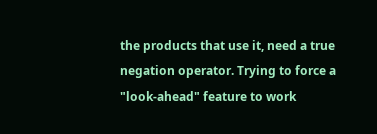the products that use it, need a true negation operator. Trying to force a "look-ahead" feature to work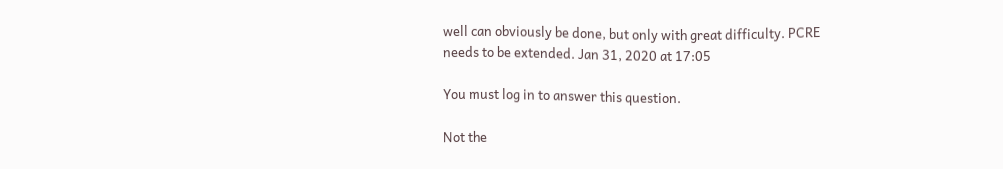well can obviously be done, but only with great difficulty. PCRE needs to be extended. Jan 31, 2020 at 17:05

You must log in to answer this question.

Not the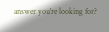answer you're looking for?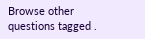Browse other questions tagged .